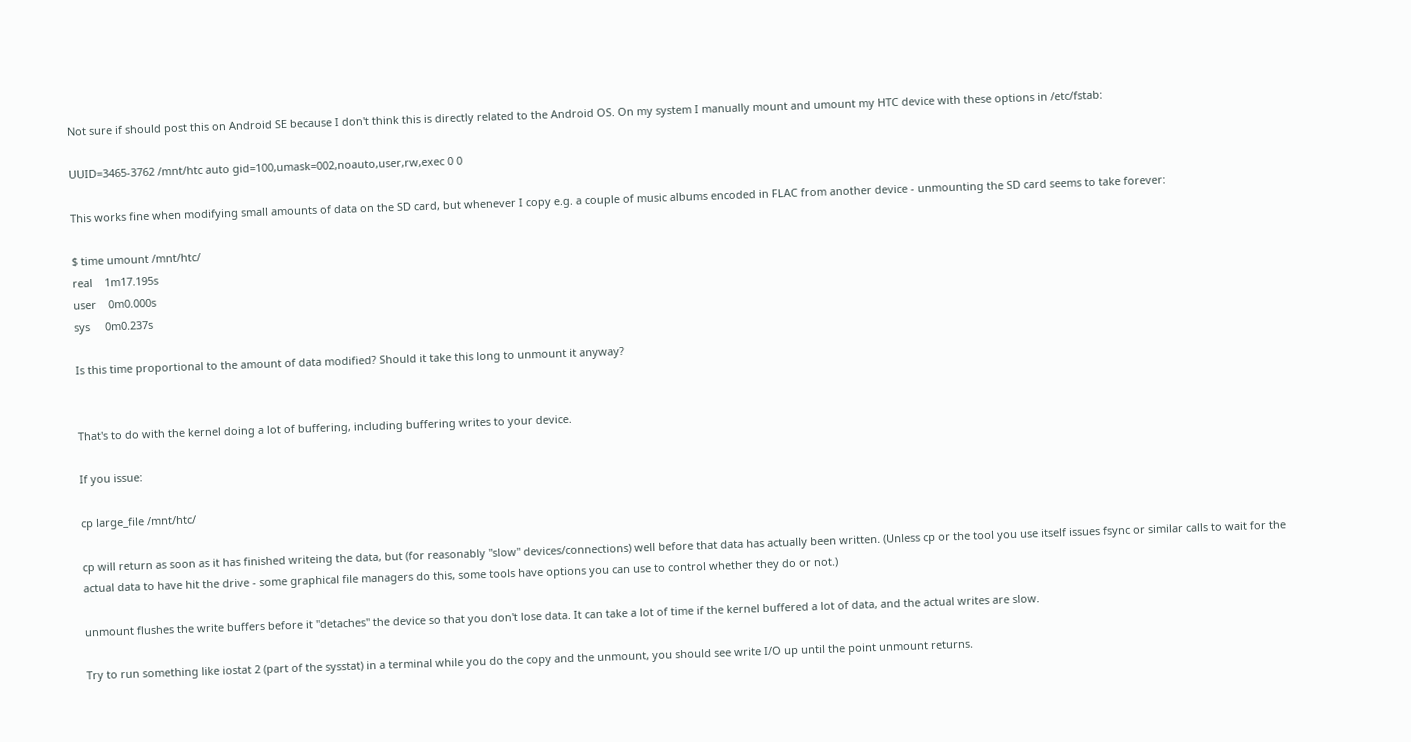Not sure if should post this on Android SE because I don't think this is directly related to the Android OS. On my system I manually mount and umount my HTC device with these options in /etc/fstab:

UUID=3465-3762 /mnt/htc auto gid=100,umask=002,noauto,user,rw,exec 0 0

This works fine when modifying small amounts of data on the SD card, but whenever I copy e.g. a couple of music albums encoded in FLAC from another device - unmounting the SD card seems to take forever:

$ time umount /mnt/htc/
real    1m17.195s
user    0m0.000s
sys     0m0.237s

Is this time proportional to the amount of data modified? Should it take this long to unmount it anyway?


That's to do with the kernel doing a lot of buffering, including buffering writes to your device.

If you issue:

cp large_file /mnt/htc/

cp will return as soon as it has finished writeing the data, but (for reasonably "slow" devices/connections) well before that data has actually been written. (Unless cp or the tool you use itself issues fsync or similar calls to wait for the actual data to have hit the drive - some graphical file managers do this, some tools have options you can use to control whether they do or not.)

unmount flushes the write buffers before it "detaches" the device so that you don't lose data. It can take a lot of time if the kernel buffered a lot of data, and the actual writes are slow.

Try to run something like iostat 2 (part of the sysstat) in a terminal while you do the copy and the unmount, you should see write I/O up until the point unmount returns.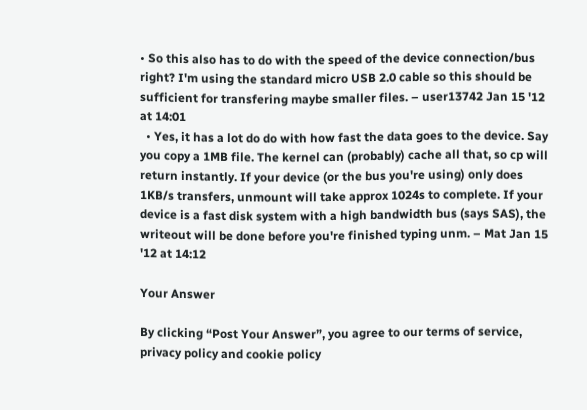• So this also has to do with the speed of the device connection/bus right? I'm using the standard micro USB 2.0 cable so this should be sufficient for transfering maybe smaller files. – user13742 Jan 15 '12 at 14:01
  • Yes, it has a lot do do with how fast the data goes to the device. Say you copy a 1MB file. The kernel can (probably) cache all that, so cp will return instantly. If your device (or the bus you're using) only does 1KB/s transfers, unmount will take approx 1024s to complete. If your device is a fast disk system with a high bandwidth bus (says SAS), the writeout will be done before you're finished typing unm. – Mat Jan 15 '12 at 14:12

Your Answer

By clicking “Post Your Answer”, you agree to our terms of service, privacy policy and cookie policy